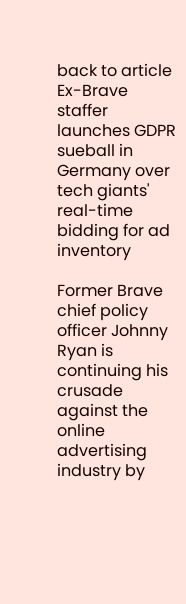back to article Ex-Brave staffer launches GDPR sueball in Germany over tech giants' real-time bidding for ad inventory

Former Brave chief policy officer Johnny Ryan is continuing his crusade against the online advertising industry by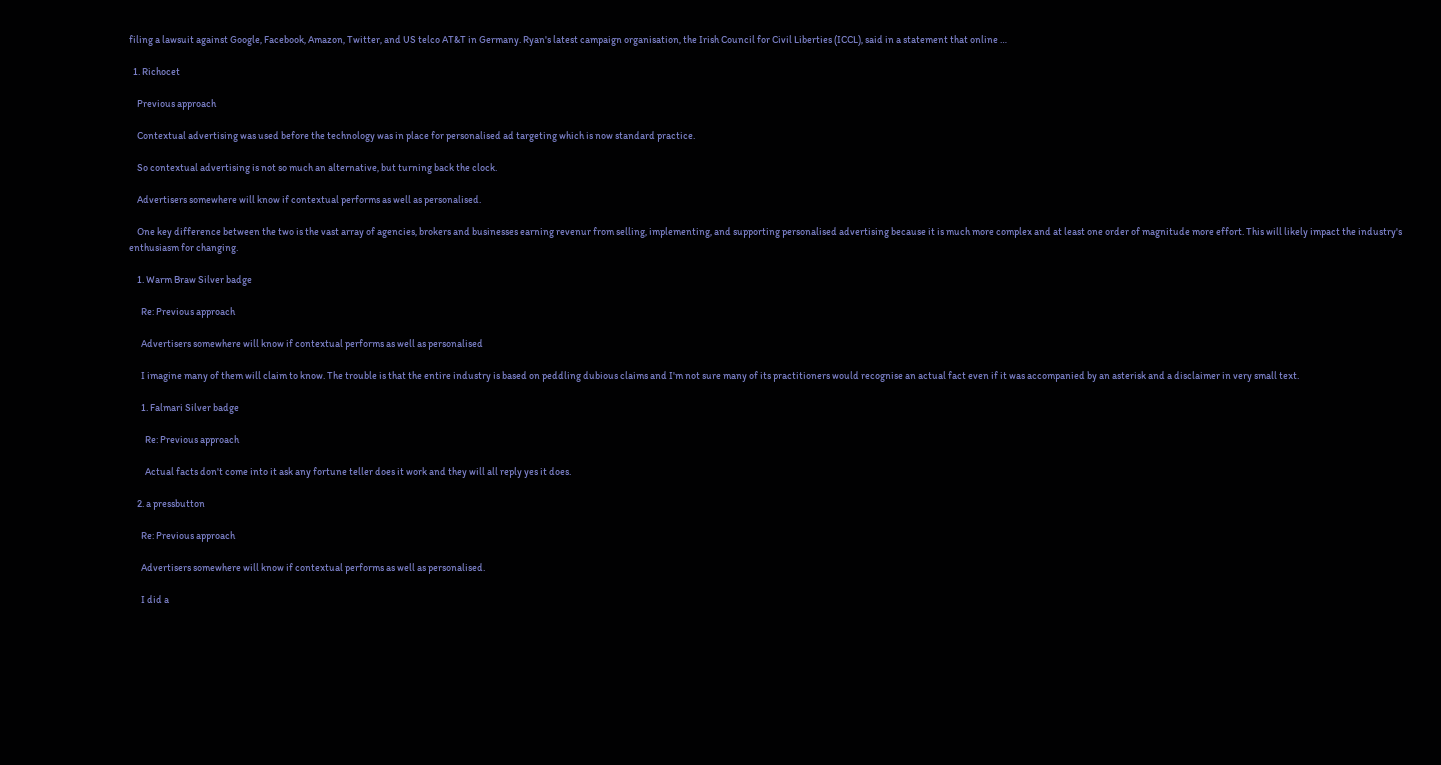filing a lawsuit against Google, Facebook, Amazon, Twitter, and US telco AT&T in Germany. Ryan's latest campaign organisation, the Irish Council for Civil Liberties (ICCL), said in a statement that online …

  1. Richocet

    Previous approach

    Contextual advertising was used before the technology was in place for personalised ad targeting which is now standard practice.

    So contextual advertising is not so much an alternative, but turning back the clock.

    Advertisers somewhere will know if contextual performs as well as personalised.

    One key difference between the two is the vast array of agencies, brokers and businesses earning revenur from selling, implementing, and supporting personalised advertising because it is much more complex and at least one order of magnitude more effort. This will likely impact the industry's enthusiasm for changing.

    1. Warm Braw Silver badge

      Re: Previous approach

      Advertisers somewhere will know if contextual performs as well as personalised

      I imagine many of them will claim to know. The trouble is that the entire industry is based on peddling dubious claims and I'm not sure many of its practitioners would recognise an actual fact even if it was accompanied by an asterisk and a disclaimer in very small text.

      1. Falmari Silver badge

        Re: Previous approach

        Actual facts don't come into it ask any fortune teller does it work and they will all reply yes it does.

    2. a pressbutton

      Re: Previous approach

      Advertisers somewhere will know if contextual performs as well as personalised.

      I did a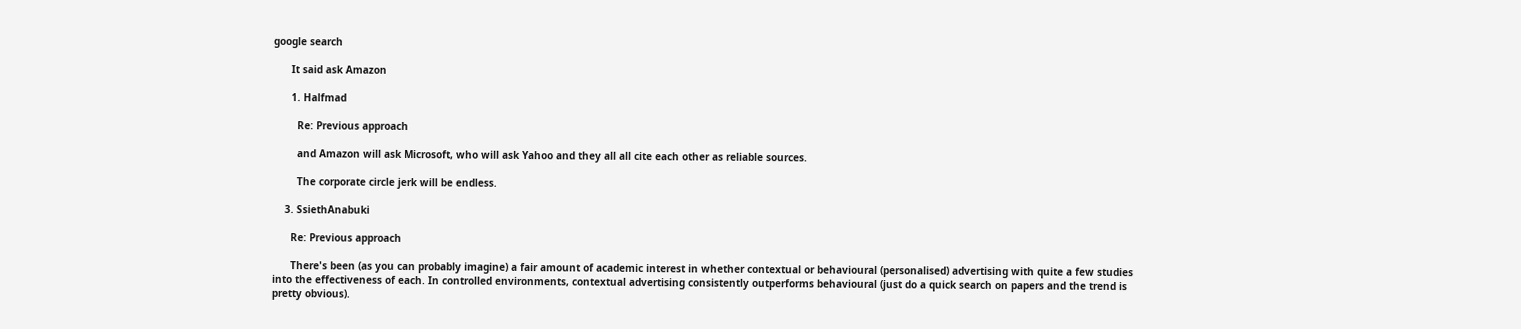google search

      It said ask Amazon

      1. Halfmad

        Re: Previous approach

        and Amazon will ask Microsoft, who will ask Yahoo and they all all cite each other as reliable sources.

        The corporate circle jerk will be endless.

    3. SsiethAnabuki

      Re: Previous approach

      There's been (as you can probably imagine) a fair amount of academic interest in whether contextual or behavioural (personalised) advertising with quite a few studies into the effectiveness of each. In controlled environments, contextual advertising consistently outperforms behavioural (just do a quick search on papers and the trend is pretty obvious).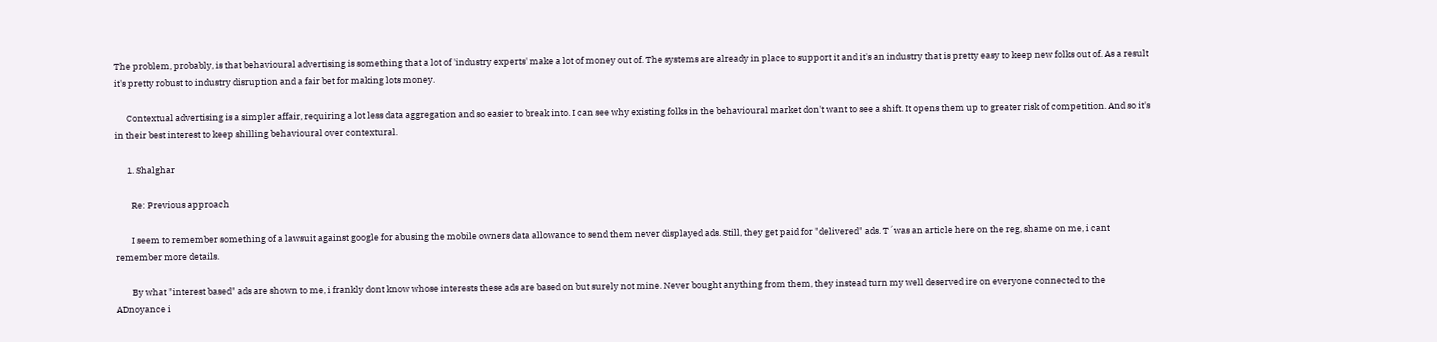The problem, probably, is that behavioural advertising is something that a lot of 'industry experts' make a lot of money out of. The systems are already in place to support it and it's an industry that is pretty easy to keep new folks out of. As a result it's pretty robust to industry disruption and a fair bet for making lots money.

      Contextual advertising is a simpler affair, requiring a lot less data aggregation and so easier to break into. I can see why existing folks in the behavioural market don't want to see a shift. It opens them up to greater risk of competition. And so it's in their best interest to keep shilling behavioural over contextural.

      1. Shalghar

        Re: Previous approach

        I seem to remember something of a lawsuit against google for abusing the mobile owners data allowance to send them never displayed ads. Still, they get paid for "delivered" ads. T´was an article here on the reg, shame on me, i cant remember more details.

        By what "interest based" ads are shown to me, i frankly dont know whose interests these ads are based on but surely not mine. Never bought anything from them, they instead turn my well deserved ire on everyone connected to the ADnoyance i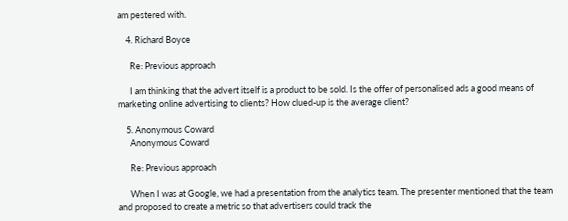am pestered with.

    4. Richard Boyce

      Re: Previous approach

      I am thinking that the advert itself is a product to be sold. Is the offer of personalised ads a good means of marketing online advertising to clients? How clued-up is the average client?

    5. Anonymous Coward
      Anonymous Coward

      Re: Previous approach

      When I was at Google, we had a presentation from the analytics team. The presenter mentioned that the team and proposed to create a metric so that advertisers could track the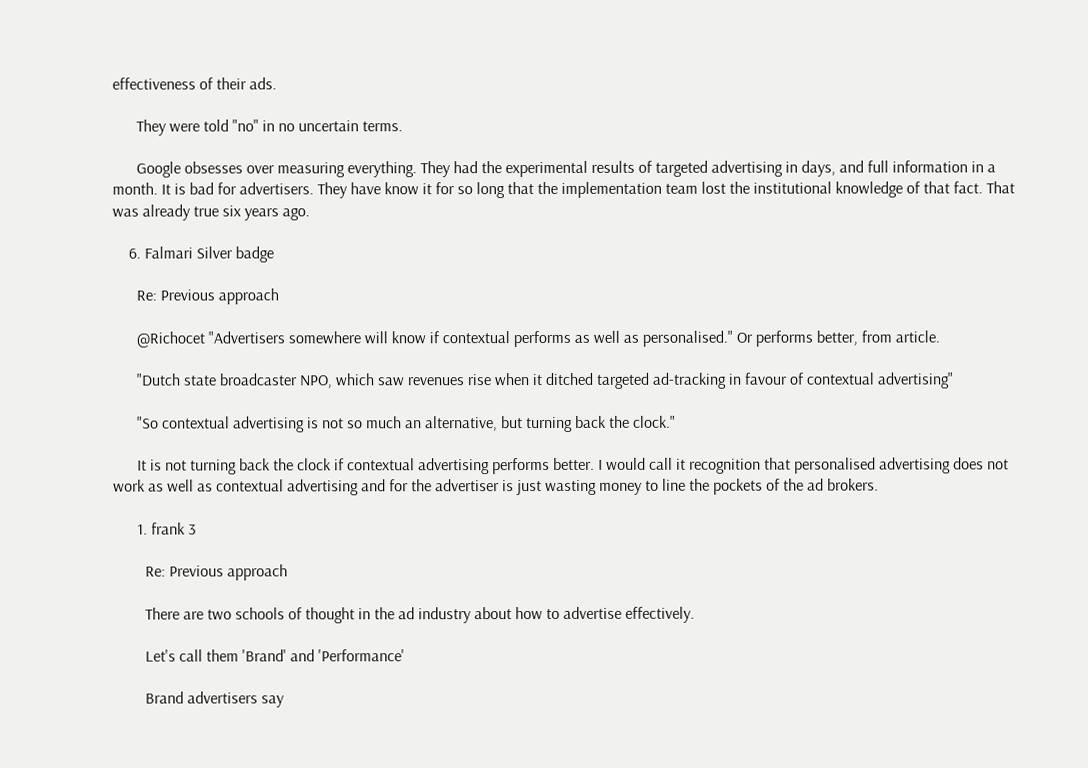effectiveness of their ads.

      They were told "no" in no uncertain terms.

      Google obsesses over measuring everything. They had the experimental results of targeted advertising in days, and full information in a month. It is bad for advertisers. They have know it for so long that the implementation team lost the institutional knowledge of that fact. That was already true six years ago.

    6. Falmari Silver badge

      Re: Previous approach

      @Richocet "Advertisers somewhere will know if contextual performs as well as personalised." Or performs better, from article.

      "Dutch state broadcaster NPO, which saw revenues rise when it ditched targeted ad-tracking in favour of contextual advertising"

      "So contextual advertising is not so much an alternative, but turning back the clock."

      It is not turning back the clock if contextual advertising performs better. I would call it recognition that personalised advertising does not work as well as contextual advertising and for the advertiser is just wasting money to line the pockets of the ad brokers.

      1. frank 3

        Re: Previous approach

        There are two schools of thought in the ad industry about how to advertise effectively.

        Let's call them 'Brand' and 'Performance'

        Brand advertisers say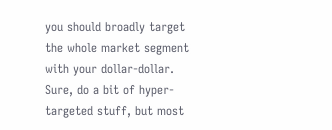you should broadly target the whole market segment with your dollar-dollar. Sure, do a bit of hyper-targeted stuff, but most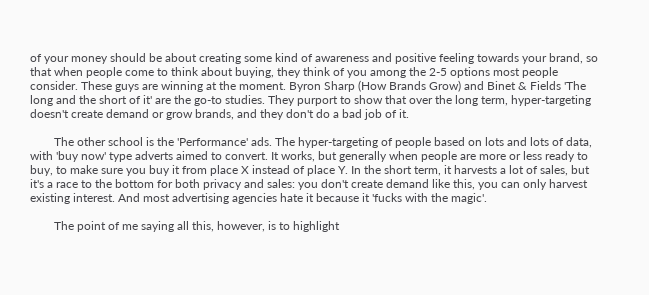of your money should be about creating some kind of awareness and positive feeling towards your brand, so that when people come to think about buying, they think of you among the 2-5 options most people consider. These guys are winning at the moment. Byron Sharp (How Brands Grow) and Binet & Fields 'The long and the short of it' are the go-to studies. They purport to show that over the long term, hyper-targeting doesn't create demand or grow brands, and they don't do a bad job of it.

        The other school is the 'Performance' ads. The hyper-targeting of people based on lots and lots of data, with 'buy now' type adverts aimed to convert. It works, but generally when people are more or less ready to buy, to make sure you buy it from place X instead of place Y. In the short term, it harvests a lot of sales, but it's a race to the bottom for both privacy and sales: you don't create demand like this, you can only harvest existing interest. And most advertising agencies hate it because it 'fucks with the magic'.

        The point of me saying all this, however, is to highlight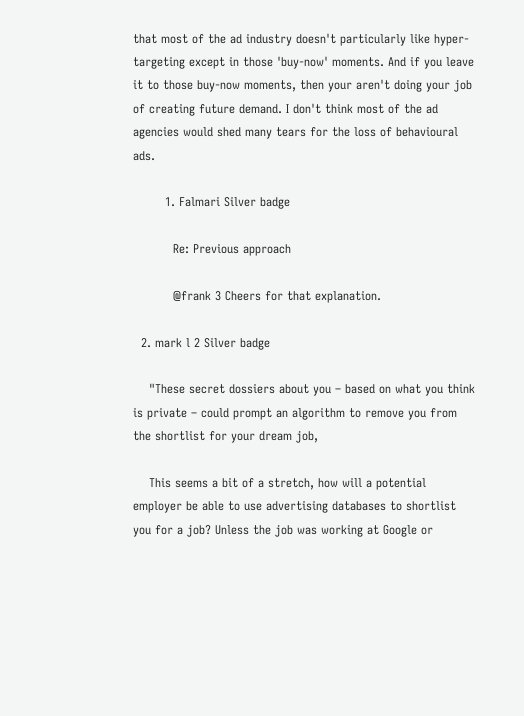that most of the ad industry doesn't particularly like hyper-targeting except in those 'buy-now' moments. And if you leave it to those buy-now moments, then your aren't doing your job of creating future demand. I don't think most of the ad agencies would shed many tears for the loss of behavioural ads.

        1. Falmari Silver badge

          Re: Previous approach

          @frank 3 Cheers for that explanation.

  2. mark l 2 Silver badge

    "These secret dossiers about you – based on what you think is private – could prompt an algorithm to remove you from the shortlist for your dream job,

    This seems a bit of a stretch, how will a potential employer be able to use advertising databases to shortlist you for a job? Unless the job was working at Google or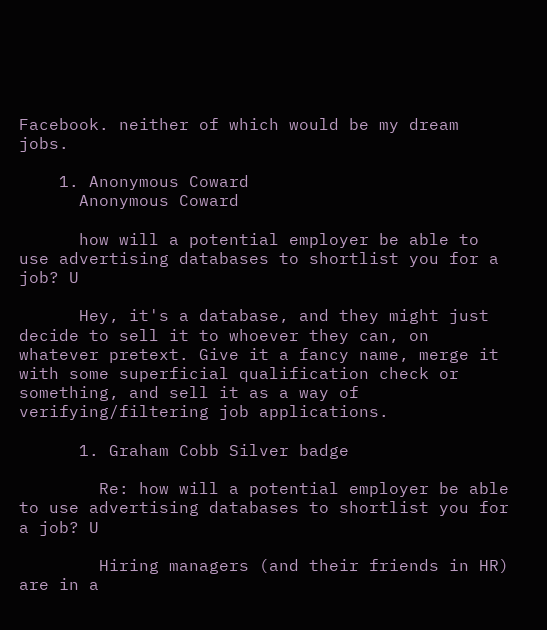Facebook. neither of which would be my dream jobs.

    1. Anonymous Coward
      Anonymous Coward

      how will a potential employer be able to use advertising databases to shortlist you for a job? U

      Hey, it's a database, and they might just decide to sell it to whoever they can, on whatever pretext. Give it a fancy name, merge it with some superficial qualification check or something, and sell it as a way of verifying/filtering job applications.

      1. Graham Cobb Silver badge

        Re: how will a potential employer be able to use advertising databases to shortlist you for a job? U

        Hiring managers (and their friends in HR) are in a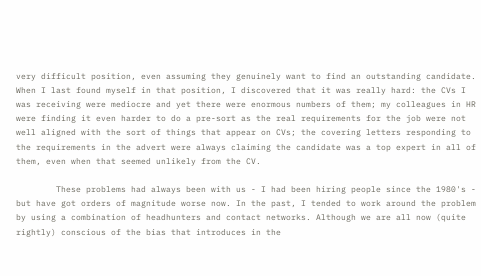very difficult position, even assuming they genuinely want to find an outstanding candidate. When I last found myself in that position, I discovered that it was really hard: the CVs I was receiving were mediocre and yet there were enormous numbers of them; my colleagues in HR were finding it even harder to do a pre-sort as the real requirements for the job were not well aligned with the sort of things that appear on CVs; the covering letters responding to the requirements in the advert were always claiming the candidate was a top expert in all of them, even when that seemed unlikely from the CV.

        These problems had always been with us - I had been hiring people since the 1980's - but have got orders of magnitude worse now. In the past, I tended to work around the problem by using a combination of headhunters and contact networks. Although we are all now (quite rightly) conscious of the bias that introduces in the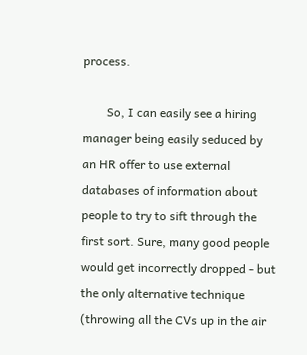process.

        So, I can easily see a hiring manager being easily seduced by an HR offer to use external databases of information about people to try to sift through the first sort. Sure, many good people would get incorrectly dropped - but the only alternative technique (throwing all the CVs up in the air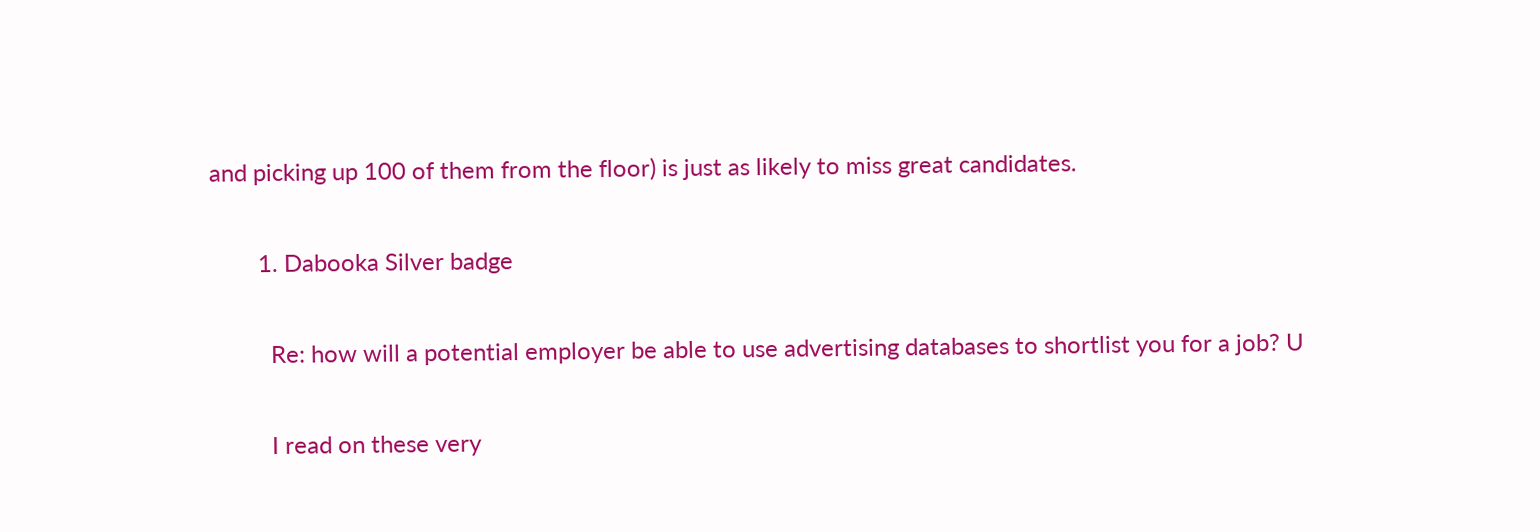and picking up 100 of them from the floor) is just as likely to miss great candidates.

        1. Dabooka Silver badge

          Re: how will a potential employer be able to use advertising databases to shortlist you for a job? U

          I read on these very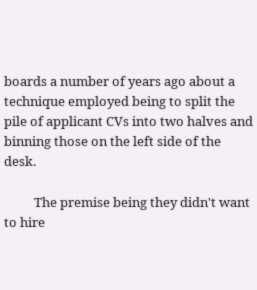boards a number of years ago about a technique employed being to split the pile of applicant CVs into two halves and binning those on the left side of the desk.

          The premise being they didn't want to hire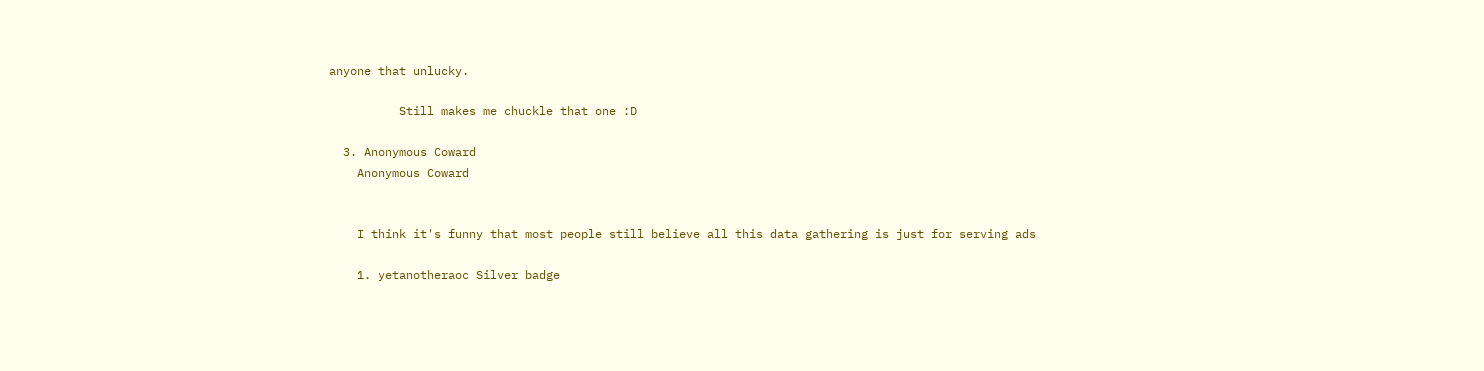anyone that unlucky.

          Still makes me chuckle that one :D

  3. Anonymous Coward
    Anonymous Coward


    I think it's funny that most people still believe all this data gathering is just for serving ads

    1. yetanotheraoc Silver badge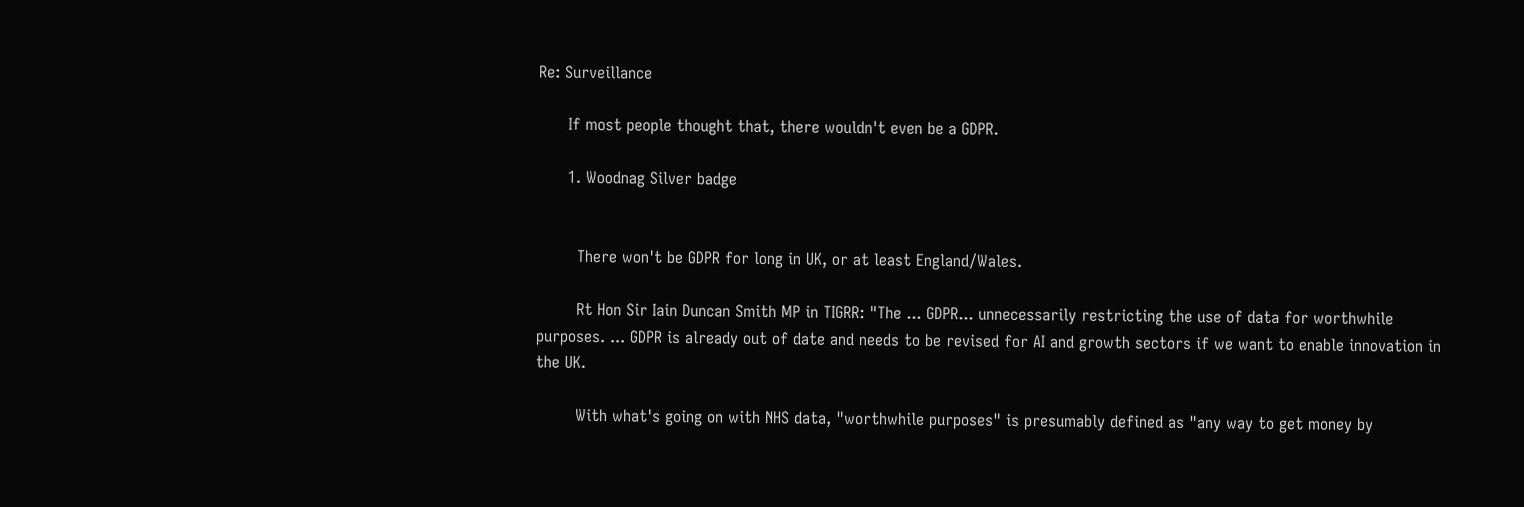Re: Surveillance

      If most people thought that, there wouldn't even be a GDPR.

      1. Woodnag Silver badge


        There won't be GDPR for long in UK, or at least England/Wales.

        Rt Hon Sir Iain Duncan Smith MP in TIGRR: "The ... GDPR... unnecessarily restricting the use of data for worthwhile purposes. ... GDPR is already out of date and needs to be revised for AI and growth sectors if we want to enable innovation in the UK.

        With what's going on with NHS data, "worthwhile purposes" is presumably defined as "any way to get money by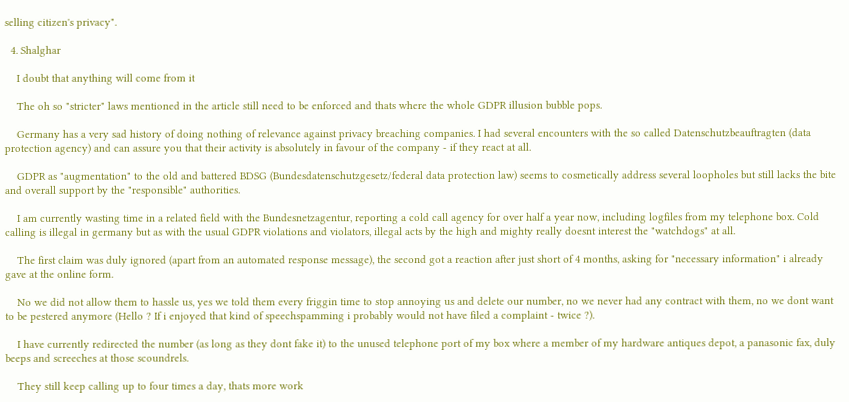selling citizen's privacy".

  4. Shalghar

    I doubt that anything will come from it

    The oh so "stricter" laws mentioned in the article still need to be enforced and thats where the whole GDPR illusion bubble pops.

    Germany has a very sad history of doing nothing of relevance against privacy breaching companies. I had several encounters with the so called Datenschutzbeauftragten (data protection agency) and can assure you that their activity is absolutely in favour of the company - if they react at all.

    GDPR as "augmentation" to the old and battered BDSG (Bundesdatenschutzgesetz/federal data protection law) seems to cosmetically address several loopholes but still lacks the bite and overall support by the "responsible" authorities.

    I am currently wasting time in a related field with the Bundesnetzagentur, reporting a cold call agency for over half a year now, including logfiles from my telephone box. Cold calling is illegal in germany but as with the usual GDPR violations and violators, illegal acts by the high and mighty really doesnt interest the "watchdogs" at all.

    The first claim was duly ignored (apart from an automated response message), the second got a reaction after just short of 4 months, asking for "necessary information" i already gave at the online form.

    No we did not allow them to hassle us, yes we told them every friggin time to stop annoying us and delete our number, no we never had any contract with them, no we dont want to be pestered anymore (Hello ? If i enjoyed that kind of speechspamming i probably would not have filed a complaint - twice ?).

    I have currently redirected the number (as long as they dont fake it) to the unused telephone port of my box where a member of my hardware antiques depot, a panasonic fax, duly beeps and screeches at those scoundrels.

    They still keep calling up to four times a day, thats more work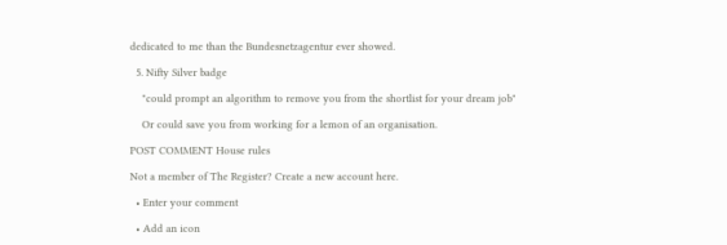dedicated to me than the Bundesnetzagentur ever showed.

  5. Nifty Silver badge

    "could prompt an algorithm to remove you from the shortlist for your dream job"

    Or could save you from working for a lemon of an organisation.

POST COMMENT House rules

Not a member of The Register? Create a new account here.

  • Enter your comment

  • Add an icon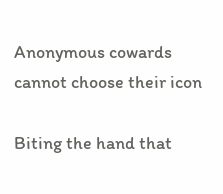Anonymous cowards cannot choose their icon

Biting the hand that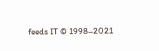feeds IT © 1998–2021